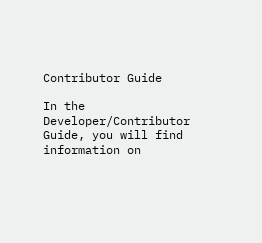Contributor Guide

In the Developer/Contributor Guide, you will find information on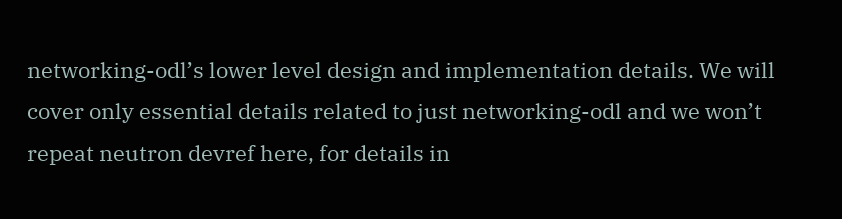networking-odl’s lower level design and implementation details. We will cover only essential details related to just networking-odl and we won’t repeat neutron devref here, for details in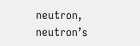neutron, neutron’s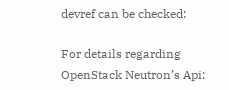devref can be checked:

For details regarding OpenStack Neutron’s Api: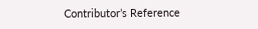Contributor’s Reference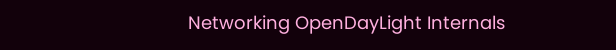Networking OpenDayLight Internals